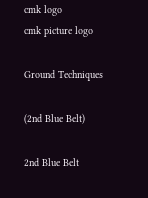cmk logo
cmk picture logo

Ground Techniques

(2nd Blue Belt)

2nd Blue Belt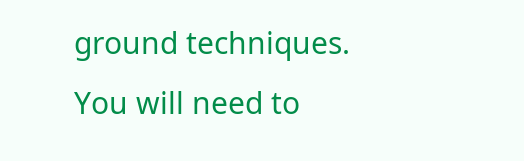ground techniques. You will need to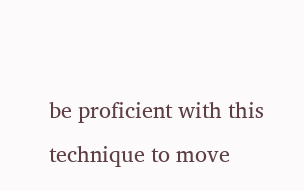be proficient with this technique to move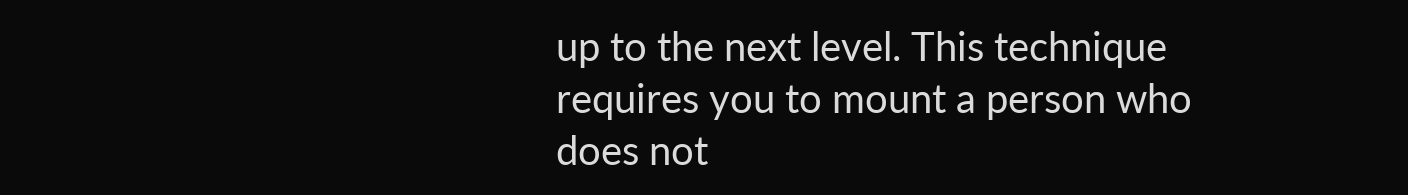up to the next level. This technique requires you to mount a person who does not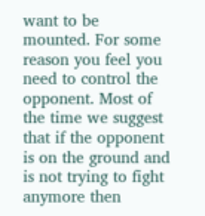want to be mounted. For some reason you feel you need to control the opponent. Most of the time we suggest that if the opponent is on the ground and is not trying to fight anymore then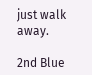just walk away.

2nd Blue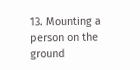13. Mounting a person on the ground